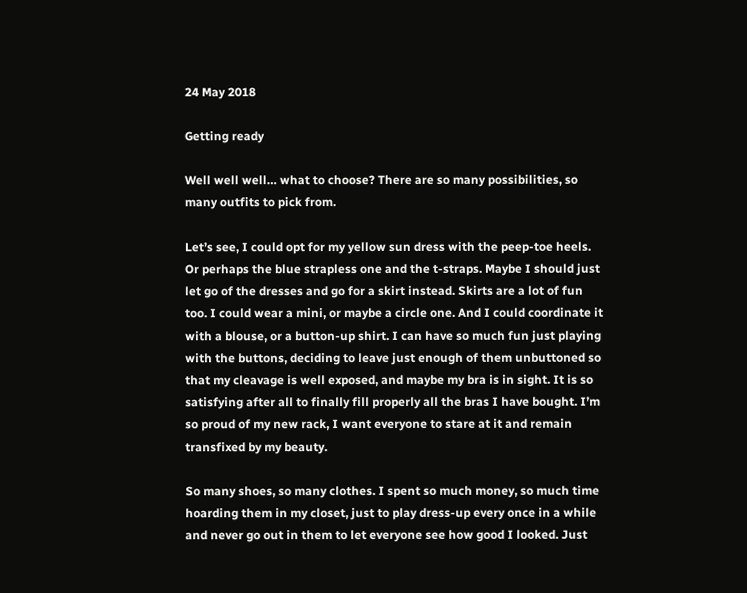24 May 2018

Getting ready

Well well well… what to choose? There are so many possibilities, so many outfits to pick from.

Let’s see, I could opt for my yellow sun dress with the peep-toe heels. Or perhaps the blue strapless one and the t-straps. Maybe I should just let go of the dresses and go for a skirt instead. Skirts are a lot of fun too. I could wear a mini, or maybe a circle one. And I could coordinate it with a blouse, or a button-up shirt. I can have so much fun just playing with the buttons, deciding to leave just enough of them unbuttoned so that my cleavage is well exposed, and maybe my bra is in sight. It is so satisfying after all to finally fill properly all the bras I have bought. I’m so proud of my new rack, I want everyone to stare at it and remain transfixed by my beauty.

So many shoes, so many clothes. I spent so much money, so much time hoarding them in my closet, just to play dress-up every once in a while and never go out in them to let everyone see how good I looked. Just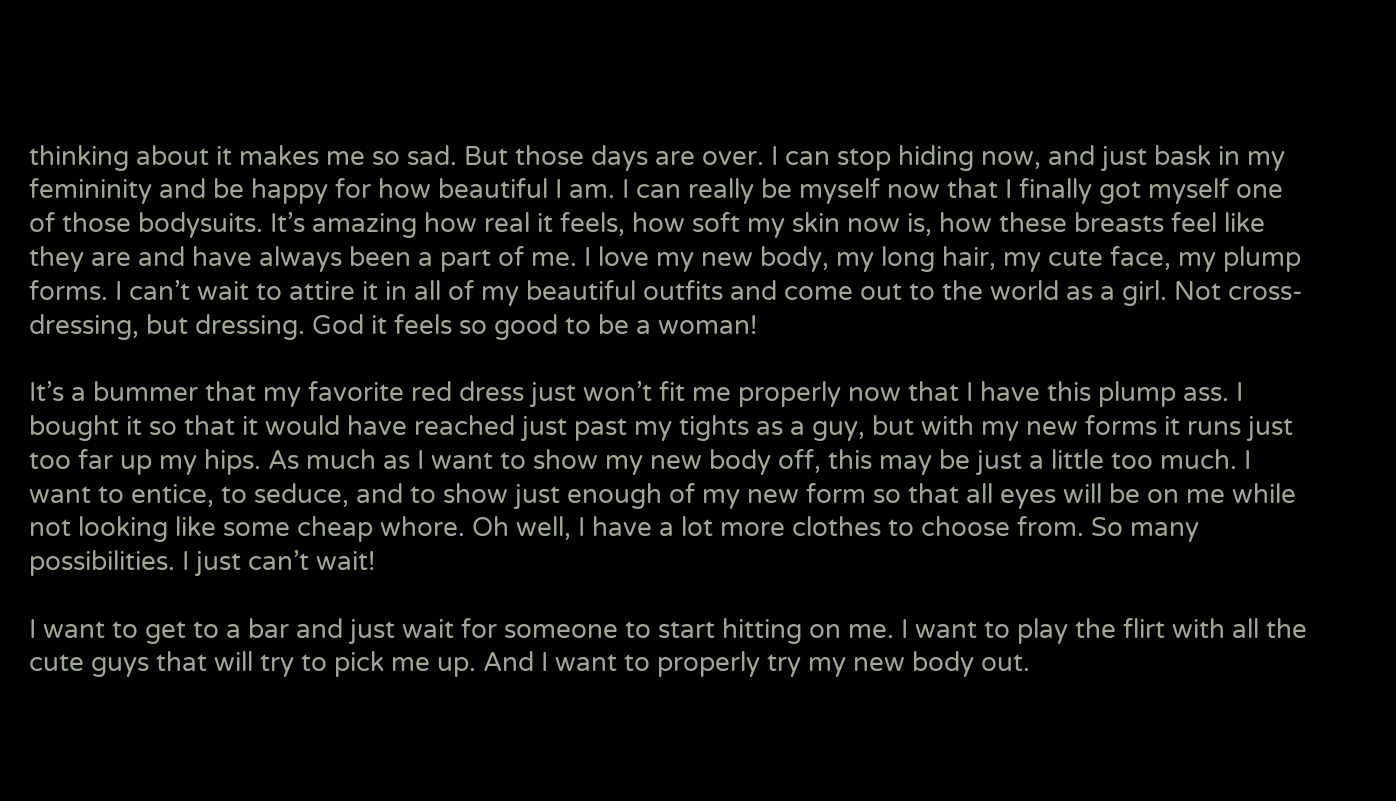thinking about it makes me so sad. But those days are over. I can stop hiding now, and just bask in my femininity and be happy for how beautiful I am. I can really be myself now that I finally got myself one of those bodysuits. It’s amazing how real it feels, how soft my skin now is, how these breasts feel like they are and have always been a part of me. I love my new body, my long hair, my cute face, my plump forms. I can’t wait to attire it in all of my beautiful outfits and come out to the world as a girl. Not cross-dressing, but dressing. God it feels so good to be a woman!

It’s a bummer that my favorite red dress just won’t fit me properly now that I have this plump ass. I bought it so that it would have reached just past my tights as a guy, but with my new forms it runs just too far up my hips. As much as I want to show my new body off, this may be just a little too much. I want to entice, to seduce, and to show just enough of my new form so that all eyes will be on me while not looking like some cheap whore. Oh well, I have a lot more clothes to choose from. So many possibilities. I just can’t wait!

I want to get to a bar and just wait for someone to start hitting on me. I want to play the flirt with all the cute guys that will try to pick me up. And I want to properly try my new body out.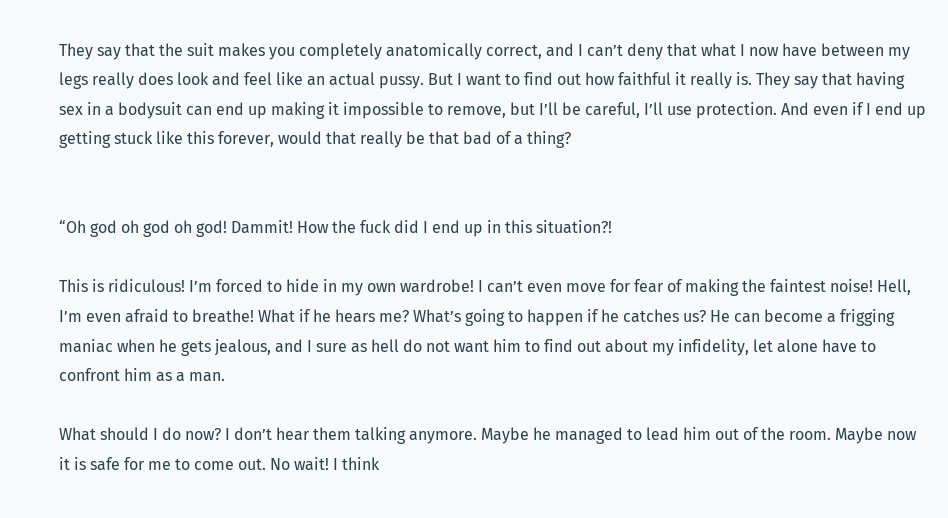They say that the suit makes you completely anatomically correct, and I can’t deny that what I now have between my legs really does look and feel like an actual pussy. But I want to find out how faithful it really is. They say that having sex in a bodysuit can end up making it impossible to remove, but I’ll be careful, I’ll use protection. And even if I end up getting stuck like this forever, would that really be that bad of a thing?


“Oh god oh god oh god! Dammit! How the fuck did I end up in this situation?!

This is ridiculous! I’m forced to hide in my own wardrobe! I can’t even move for fear of making the faintest noise! Hell, I’m even afraid to breathe! What if he hears me? What’s going to happen if he catches us? He can become a frigging maniac when he gets jealous, and I sure as hell do not want him to find out about my infidelity, let alone have to confront him as a man.

What should I do now? I don’t hear them talking anymore. Maybe he managed to lead him out of the room. Maybe now it is safe for me to come out. No wait! I think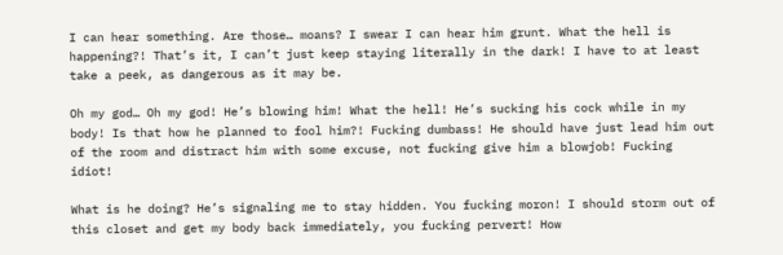I can hear something. Are those… moans? I swear I can hear him grunt. What the hell is happening?! That’s it, I can’t just keep staying literally in the dark! I have to at least take a peek, as dangerous as it may be.

Oh my god… Oh my god! He’s blowing him! What the hell! He’s sucking his cock while in my body! Is that how he planned to fool him?! Fucking dumbass! He should have just lead him out of the room and distract him with some excuse, not fucking give him a blowjob! Fucking idiot!

What is he doing? He’s signaling me to stay hidden. You fucking moron! I should storm out of this closet and get my body back immediately, you fucking pervert! How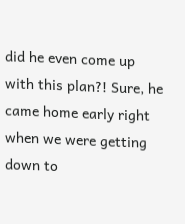did he even come up with this plan?! Sure, he came home early right when we were getting down to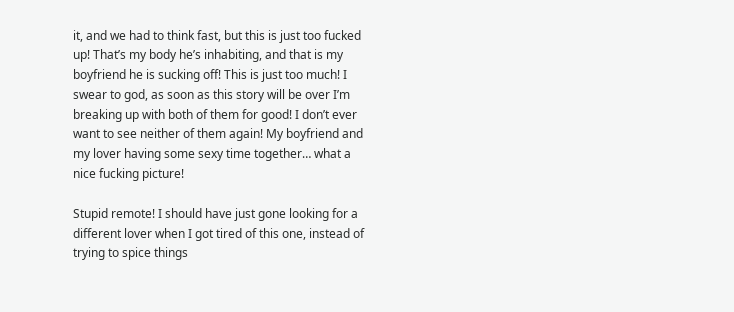it, and we had to think fast, but this is just too fucked up! That’s my body he’s inhabiting, and that is my boyfriend he is sucking off! This is just too much! I swear to god, as soon as this story will be over I’m breaking up with both of them for good! I don’t ever want to see neither of them again! My boyfriend and my lover having some sexy time together… what a nice fucking picture!

Stupid remote! I should have just gone looking for a different lover when I got tired of this one, instead of trying to spice things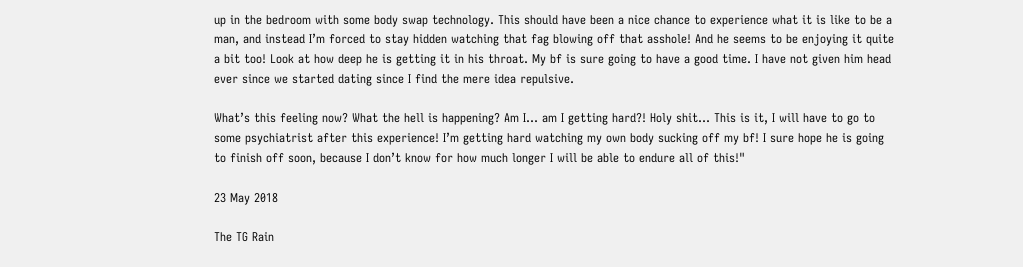up in the bedroom with some body swap technology. This should have been a nice chance to experience what it is like to be a man, and instead I’m forced to stay hidden watching that fag blowing off that asshole! And he seems to be enjoying it quite a bit too! Look at how deep he is getting it in his throat. My bf is sure going to have a good time. I have not given him head ever since we started dating since I find the mere idea repulsive.

What’s this feeling now? What the hell is happening? Am I… am I getting hard?! Holy shit… This is it, I will have to go to some psychiatrist after this experience! I’m getting hard watching my own body sucking off my bf! I sure hope he is going to finish off soon, because I don’t know for how much longer I will be able to endure all of this!"

23 May 2018

The TG Rain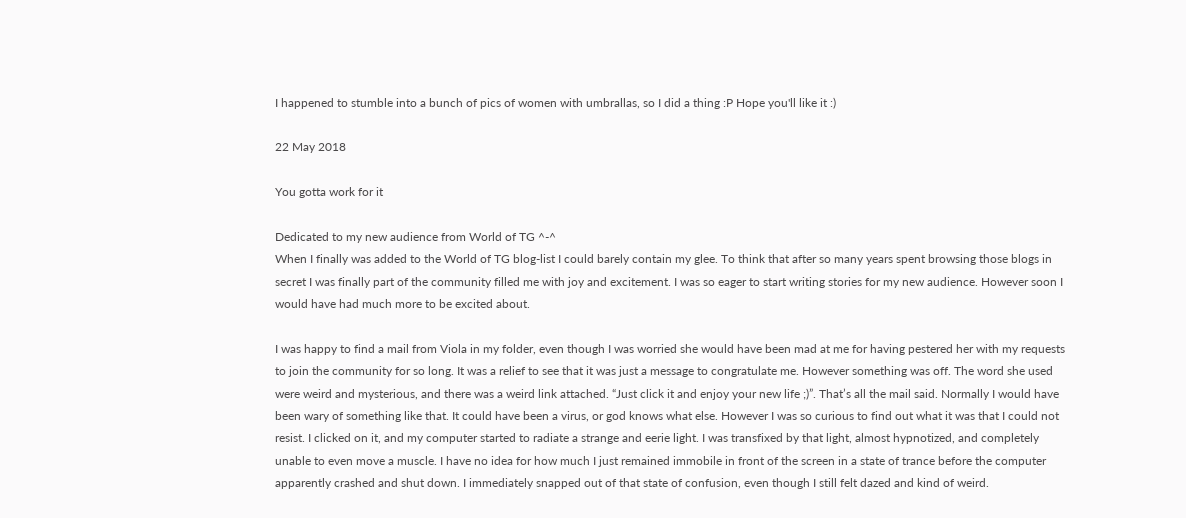I happened to stumble into a bunch of pics of women with umbrallas, so I did a thing :P Hope you'll like it :)

22 May 2018

You gotta work for it

Dedicated to my new audience from World of TG ^-^
When I finally was added to the World of TG blog-list I could barely contain my glee. To think that after so many years spent browsing those blogs in secret I was finally part of the community filled me with joy and excitement. I was so eager to start writing stories for my new audience. However soon I would have had much more to be excited about.

I was happy to find a mail from Viola in my folder, even though I was worried she would have been mad at me for having pestered her with my requests to join the community for so long. It was a relief to see that it was just a message to congratulate me. However something was off. The word she used were weird and mysterious, and there was a weird link attached. “Just click it and enjoy your new life ;)”. That’s all the mail said. Normally I would have been wary of something like that. It could have been a virus, or god knows what else. However I was so curious to find out what it was that I could not resist. I clicked on it, and my computer started to radiate a strange and eerie light. I was transfixed by that light, almost hypnotized, and completely unable to even move a muscle. I have no idea for how much I just remained immobile in front of the screen in a state of trance before the computer apparently crashed and shut down. I immediately snapped out of that state of confusion, even though I still felt dazed and kind of weird.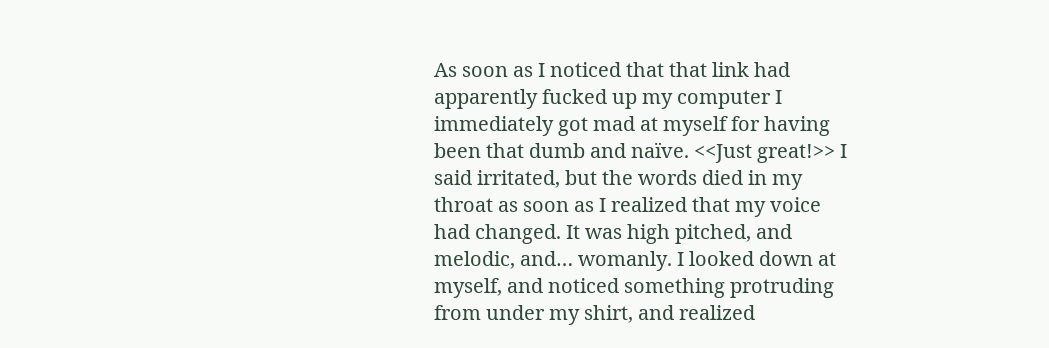As soon as I noticed that that link had apparently fucked up my computer I immediately got mad at myself for having been that dumb and naïve. <<Just great!>> I said irritated, but the words died in my throat as soon as I realized that my voice had changed. It was high pitched, and melodic, and… womanly. I looked down at myself, and noticed something protruding from under my shirt, and realized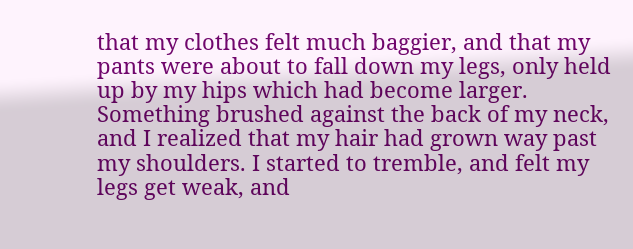that my clothes felt much baggier, and that my pants were about to fall down my legs, only held up by my hips which had become larger. Something brushed against the back of my neck, and I realized that my hair had grown way past my shoulders. I started to tremble, and felt my legs get weak, and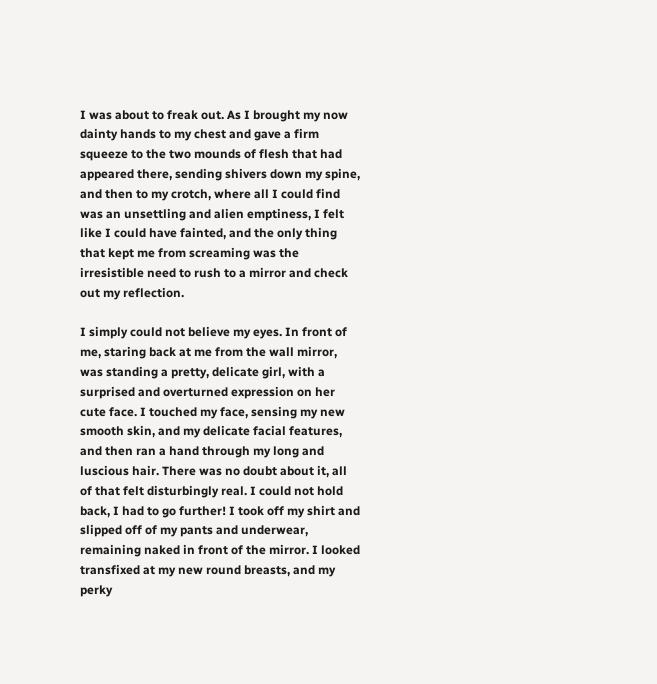I was about to freak out. As I brought my now dainty hands to my chest and gave a firm squeeze to the two mounds of flesh that had appeared there, sending shivers down my spine, and then to my crotch, where all I could find was an unsettling and alien emptiness, I felt like I could have fainted, and the only thing that kept me from screaming was the irresistible need to rush to a mirror and check out my reflection.

I simply could not believe my eyes. In front of me, staring back at me from the wall mirror, was standing a pretty, delicate girl, with a surprised and overturned expression on her cute face. I touched my face, sensing my new smooth skin, and my delicate facial features, and then ran a hand through my long and luscious hair. There was no doubt about it, all of that felt disturbingly real. I could not hold back, I had to go further! I took off my shirt and slipped off of my pants and underwear, remaining naked in front of the mirror. I looked transfixed at my new round breasts, and my perky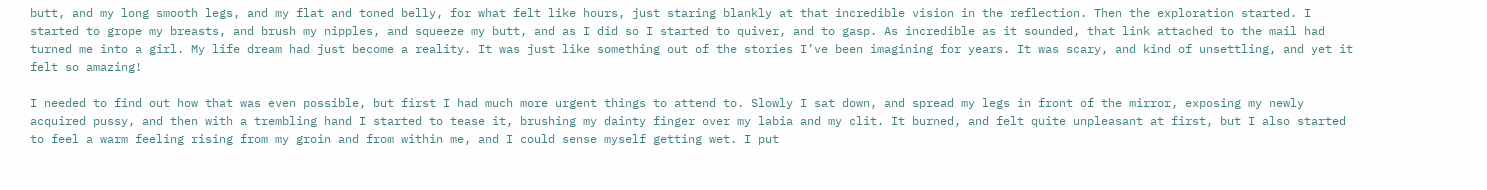butt, and my long smooth legs, and my flat and toned belly, for what felt like hours, just staring blankly at that incredible vision in the reflection. Then the exploration started. I started to grope my breasts, and brush my nipples, and squeeze my butt, and as I did so I started to quiver, and to gasp. As incredible as it sounded, that link attached to the mail had turned me into a girl. My life dream had just become a reality. It was just like something out of the stories I’ve been imagining for years. It was scary, and kind of unsettling, and yet it felt so amazing!

I needed to find out how that was even possible, but first I had much more urgent things to attend to. Slowly I sat down, and spread my legs in front of the mirror, exposing my newly acquired pussy, and then with a trembling hand I started to tease it, brushing my dainty finger over my labia and my clit. It burned, and felt quite unpleasant at first, but I also started to feel a warm feeling rising from my groin and from within me, and I could sense myself getting wet. I put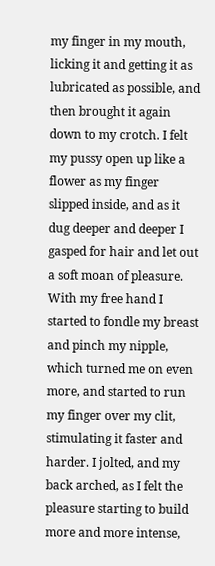my finger in my mouth, licking it and getting it as lubricated as possible, and then brought it again down to my crotch. I felt my pussy open up like a flower as my finger slipped inside, and as it dug deeper and deeper I gasped for hair and let out a soft moan of pleasure. With my free hand I started to fondle my breast and pinch my nipple, which turned me on even more, and started to run my finger over my clit, stimulating it faster and harder. I jolted, and my back arched, as I felt the pleasure starting to build more and more intense,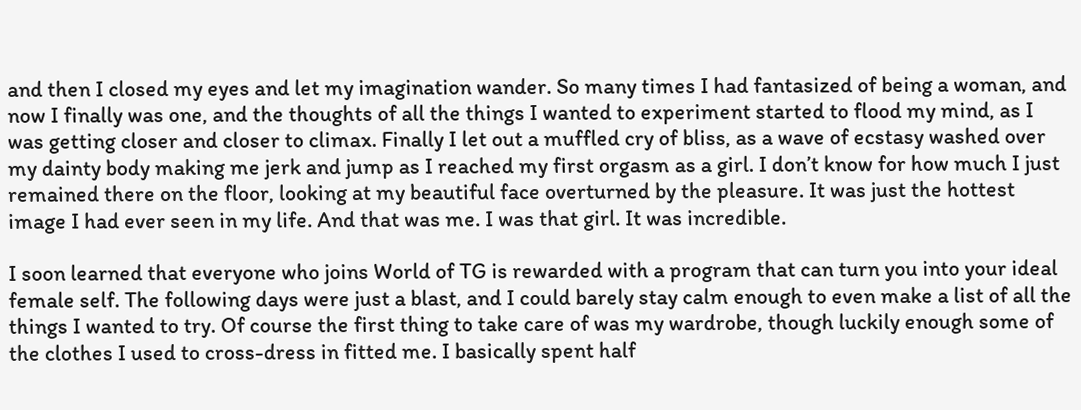and then I closed my eyes and let my imagination wander. So many times I had fantasized of being a woman, and now I finally was one, and the thoughts of all the things I wanted to experiment started to flood my mind, as I was getting closer and closer to climax. Finally I let out a muffled cry of bliss, as a wave of ecstasy washed over my dainty body making me jerk and jump as I reached my first orgasm as a girl. I don’t know for how much I just remained there on the floor, looking at my beautiful face overturned by the pleasure. It was just the hottest image I had ever seen in my life. And that was me. I was that girl. It was incredible.

I soon learned that everyone who joins World of TG is rewarded with a program that can turn you into your ideal female self. The following days were just a blast, and I could barely stay calm enough to even make a list of all the things I wanted to try. Of course the first thing to take care of was my wardrobe, though luckily enough some of the clothes I used to cross-dress in fitted me. I basically spent half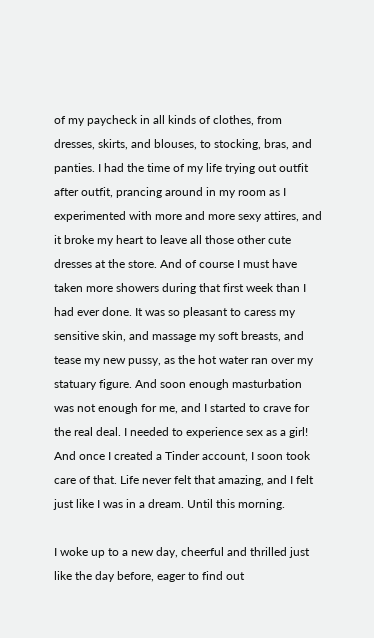of my paycheck in all kinds of clothes, from dresses, skirts, and blouses, to stocking, bras, and panties. I had the time of my life trying out outfit after outfit, prancing around in my room as I experimented with more and more sexy attires, and it broke my heart to leave all those other cute dresses at the store. And of course I must have taken more showers during that first week than I had ever done. It was so pleasant to caress my sensitive skin, and massage my soft breasts, and tease my new pussy, as the hot water ran over my statuary figure. And soon enough masturbation was not enough for me, and I started to crave for the real deal. I needed to experience sex as a girl! And once I created a Tinder account, I soon took care of that. Life never felt that amazing, and I felt just like I was in a dream. Until this morning.

I woke up to a new day, cheerful and thrilled just like the day before, eager to find out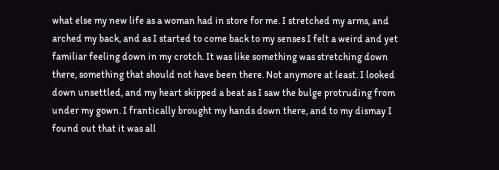what else my new life as a woman had in store for me. I stretched my arms, and arched my back, and as I started to come back to my senses I felt a weird and yet familiar feeling down in my crotch. It was like something was stretching down there, something that should not have been there. Not anymore at least. I looked down unsettled, and my heart skipped a beat as I saw the bulge protruding from under my gown. I frantically brought my hands down there, and to my dismay I found out that it was all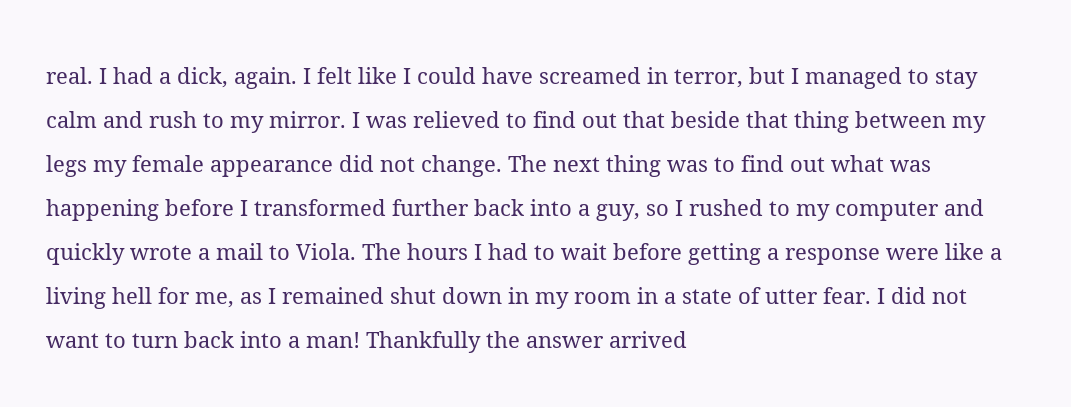real. I had a dick, again. I felt like I could have screamed in terror, but I managed to stay calm and rush to my mirror. I was relieved to find out that beside that thing between my legs my female appearance did not change. The next thing was to find out what was happening before I transformed further back into a guy, so I rushed to my computer and quickly wrote a mail to Viola. The hours I had to wait before getting a response were like a living hell for me, as I remained shut down in my room in a state of utter fear. I did not want to turn back into a man! Thankfully the answer arrived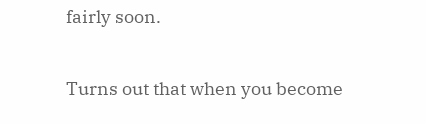fairly soon.

Turns out that when you become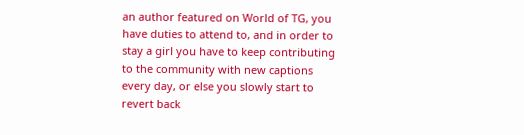an author featured on World of TG, you have duties to attend to, and in order to stay a girl you have to keep contributing to the community with new captions every day, or else you slowly start to revert back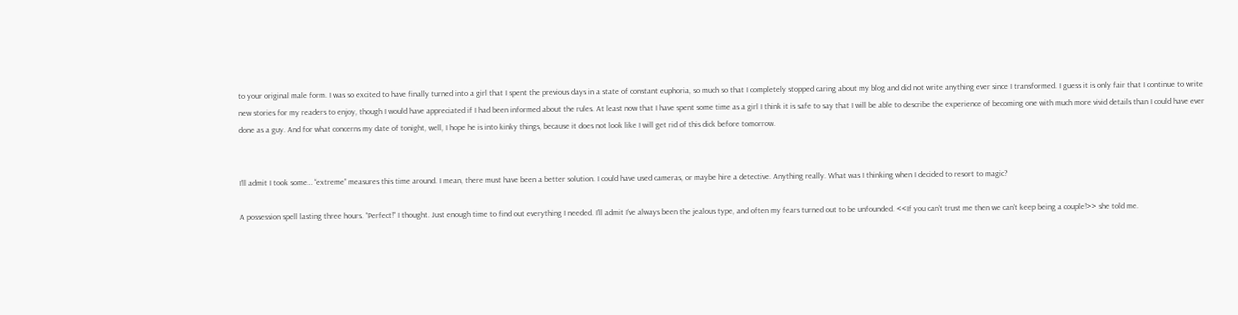to your original male form. I was so excited to have finally turned into a girl that I spent the previous days in a state of constant euphoria, so much so that I completely stopped caring about my blog and did not write anything ever since I transformed. I guess it is only fair that I continue to write new stories for my readers to enjoy, though I would have appreciated if I had been informed about the rules. At least now that I have spent some time as a girl I think it is safe to say that I will be able to describe the experience of becoming one with much more vivid details than I could have ever done as a guy. And for what concerns my date of tonight, well, I hope he is into kinky things, because it does not look like I will get rid of this dick before tomorrow.


I’ll admit I took some… “extreme” measures this time around. I mean, there must have been a better solution. I could have used cameras, or maybe hire a detective. Anything really. What was I thinking when I decided to resort to magic?

A possession spell lasting three hours. “Perfect!” I thought. Just enough time to find out everything I needed. I’ll admit I’ve always been the jealous type, and often my fears turned out to be unfounded. <<If you can’t trust me then we can’t keep being a couple!>> she told me.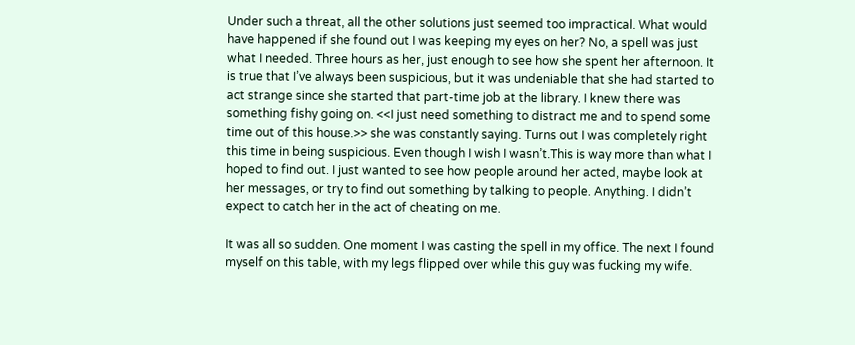Under such a threat, all the other solutions just seemed too impractical. What would have happened if she found out I was keeping my eyes on her? No, a spell was just what I needed. Three hours as her, just enough to see how she spent her afternoon. It is true that I’ve always been suspicious, but it was undeniable that she had started to act strange since she started that part-time job at the library. I knew there was something fishy going on. <<I just need something to distract me and to spend some time out of this house.>> she was constantly saying. Turns out I was completely right this time in being suspicious. Even though I wish I wasn’t.This is way more than what I hoped to find out. I just wanted to see how people around her acted, maybe look at her messages, or try to find out something by talking to people. Anything. I didn’t expect to catch her in the act of cheating on me.

It was all so sudden. One moment I was casting the spell in my office. The next I found myself on this table, with my legs flipped over while this guy was fucking my wife.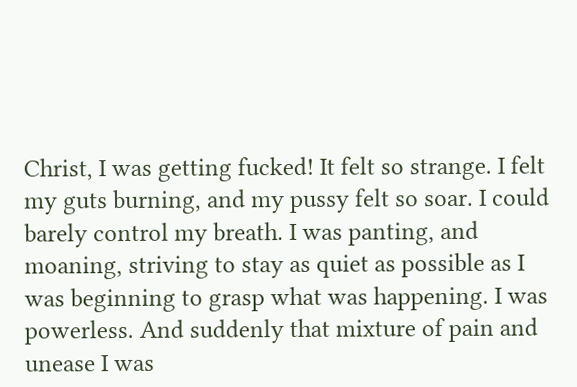Christ, I was getting fucked! It felt so strange. I felt my guts burning, and my pussy felt so soar. I could barely control my breath. I was panting, and moaning, striving to stay as quiet as possible as I was beginning to grasp what was happening. I was powerless. And suddenly that mixture of pain and unease I was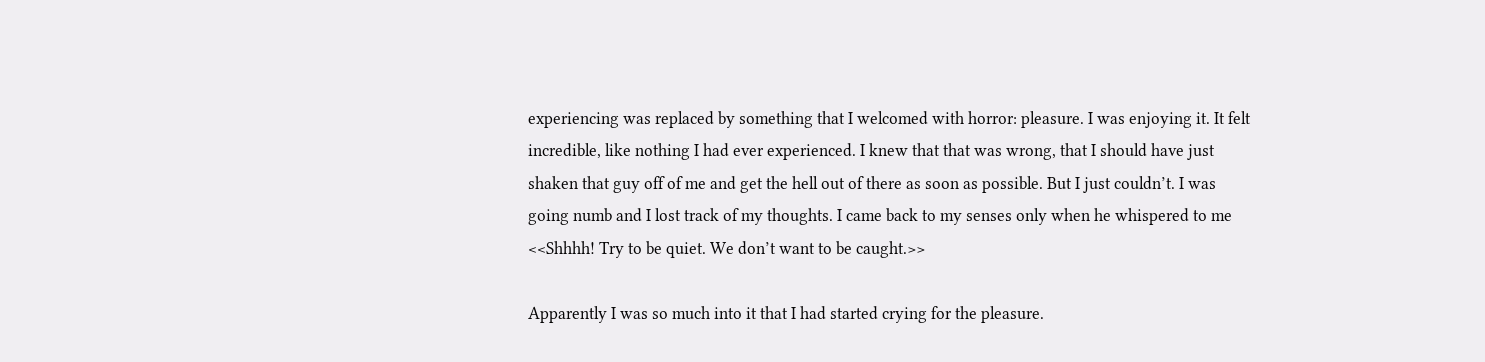experiencing was replaced by something that I welcomed with horror: pleasure. I was enjoying it. It felt incredible, like nothing I had ever experienced. I knew that that was wrong, that I should have just shaken that guy off of me and get the hell out of there as soon as possible. But I just couldn’t. I was going numb and I lost track of my thoughts. I came back to my senses only when he whispered to me <<Shhhh! Try to be quiet. We don’t want to be caught.>>

Apparently I was so much into it that I had started crying for the pleasure.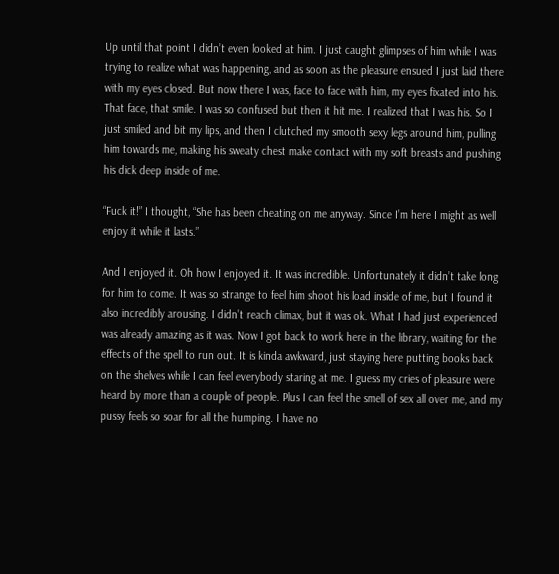Up until that point I didn’t even looked at him. I just caught glimpses of him while I was trying to realize what was happening, and as soon as the pleasure ensued I just laid there with my eyes closed. But now there I was, face to face with him, my eyes fixated into his. That face, that smile. I was so confused but then it hit me. I realized that I was his. So I just smiled and bit my lips, and then I clutched my smooth sexy legs around him, pulling him towards me, making his sweaty chest make contact with my soft breasts and pushing his dick deep inside of me.

“Fuck it!” I thought, “She has been cheating on me anyway. Since I’m here I might as well enjoy it while it lasts.”

And I enjoyed it. Oh how I enjoyed it. It was incredible. Unfortunately it didn’t take long for him to come. It was so strange to feel him shoot his load inside of me, but I found it also incredibly arousing. I didn’t reach climax, but it was ok. What I had just experienced was already amazing as it was. Now I got back to work here in the library, waiting for the effects of the spell to run out. It is kinda awkward, just staying here putting books back on the shelves while I can feel everybody staring at me. I guess my cries of pleasure were heard by more than a couple of people. Plus I can feel the smell of sex all over me, and my pussy feels so soar for all the humping. I have no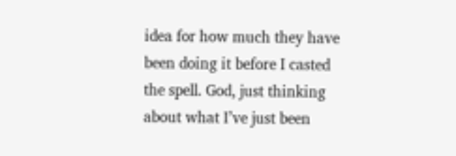idea for how much they have been doing it before I casted the spell. God, just thinking about what I’ve just been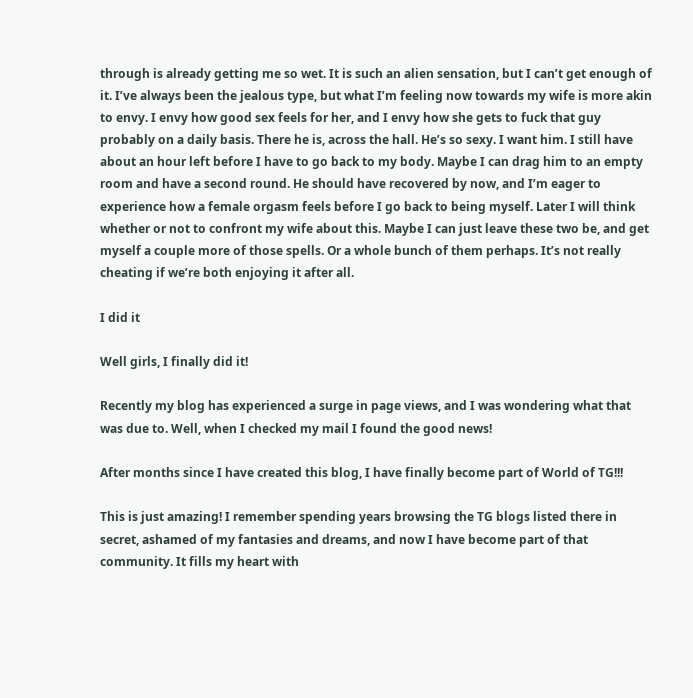through is already getting me so wet. It is such an alien sensation, but I can’t get enough of it. I’ve always been the jealous type, but what I’m feeling now towards my wife is more akin to envy. I envy how good sex feels for her, and I envy how she gets to fuck that guy probably on a daily basis. There he is, across the hall. He’s so sexy. I want him. I still have about an hour left before I have to go back to my body. Maybe I can drag him to an empty room and have a second round. He should have recovered by now, and I’m eager to experience how a female orgasm feels before I go back to being myself. Later I will think whether or not to confront my wife about this. Maybe I can just leave these two be, and get myself a couple more of those spells. Or a whole bunch of them perhaps. It’s not really cheating if we’re both enjoying it after all.

I did it

Well girls, I finally did it!

Recently my blog has experienced a surge in page views, and I was wondering what that was due to. Well, when I checked my mail I found the good news!

After months since I have created this blog, I have finally become part of World of TG!!!

This is just amazing! I remember spending years browsing the TG blogs listed there in secret, ashamed of my fantasies and dreams, and now I have become part of that community. It fills my heart with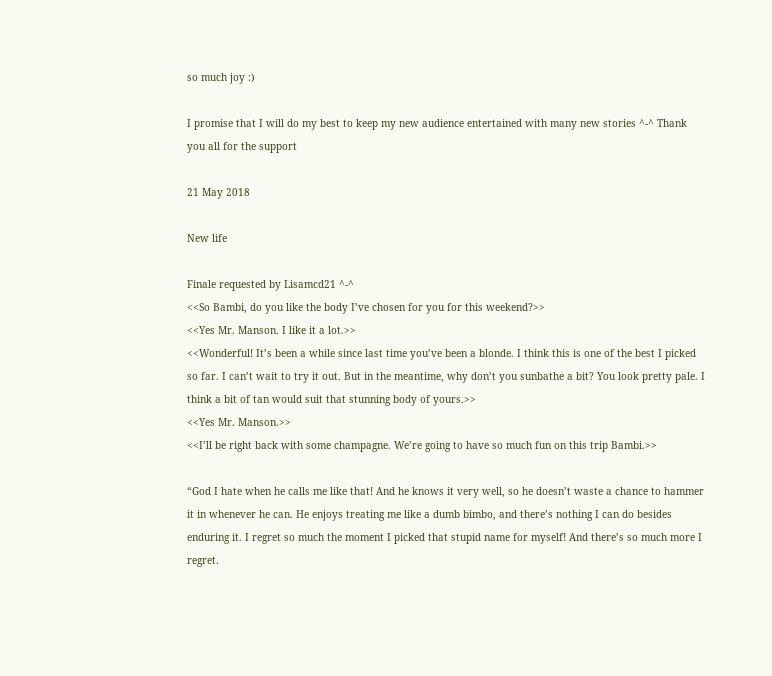so much joy :)

I promise that I will do my best to keep my new audience entertained with many new stories ^-^ Thank you all for the support

21 May 2018

New life

Finale requested by Lisamcd21 ^-^
<<So Bambi, do you like the body I’ve chosen for you for this weekend?>>
<<Yes Mr. Manson. I like it a lot.>>
<<Wonderful! It’s been a while since last time you’ve been a blonde. I think this is one of the best I picked so far. I can’t wait to try it out. But in the meantime, why don’t you sunbathe a bit? You look pretty pale. I think a bit of tan would suit that stunning body of yours.>>
<<Yes Mr. Manson.>>
<<I’ll be right back with some champagne. We’re going to have so much fun on this trip Bambi.>>

“God I hate when he calls me like that! And he knows it very well, so he doesn’t waste a chance to hammer it in whenever he can. He enjoys treating me like a dumb bimbo, and there’s nothing I can do besides enduring it. I regret so much the moment I picked that stupid name for myself! And there’s so much more I regret.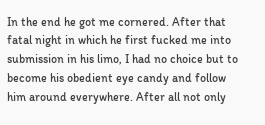In the end he got me cornered. After that fatal night in which he first fucked me into submission in his limo, I had no choice but to become his obedient eye candy and follow him around everywhere. After all not only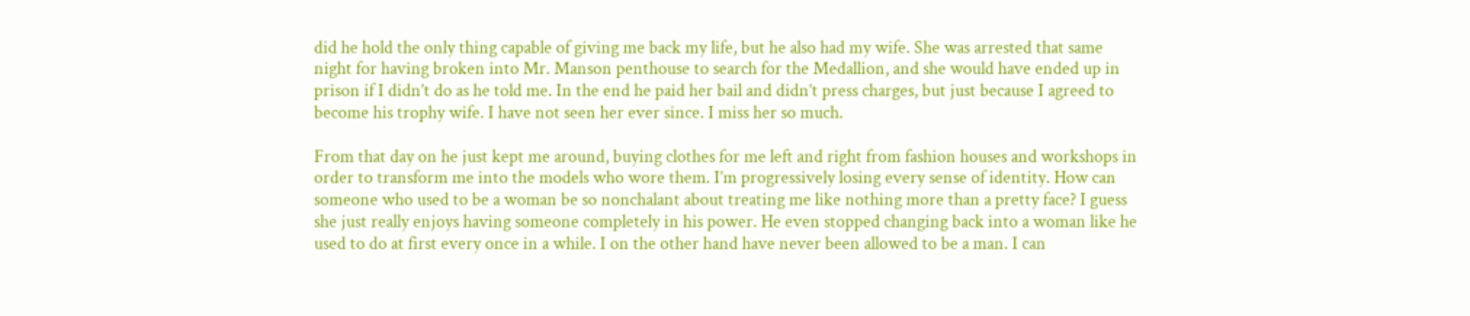did he hold the only thing capable of giving me back my life, but he also had my wife. She was arrested that same night for having broken into Mr. Manson penthouse to search for the Medallion, and she would have ended up in prison if I didn’t do as he told me. In the end he paid her bail and didn’t press charges, but just because I agreed to become his trophy wife. I have not seen her ever since. I miss her so much.

From that day on he just kept me around, buying clothes for me left and right from fashion houses and workshops in order to transform me into the models who wore them. I’m progressively losing every sense of identity. How can someone who used to be a woman be so nonchalant about treating me like nothing more than a pretty face? I guess she just really enjoys having someone completely in his power. He even stopped changing back into a woman like he used to do at first every once in a while. I on the other hand have never been allowed to be a man. I can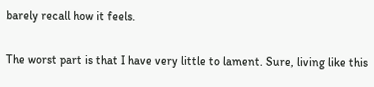barely recall how it feels.

The worst part is that I have very little to lament. Sure, living like this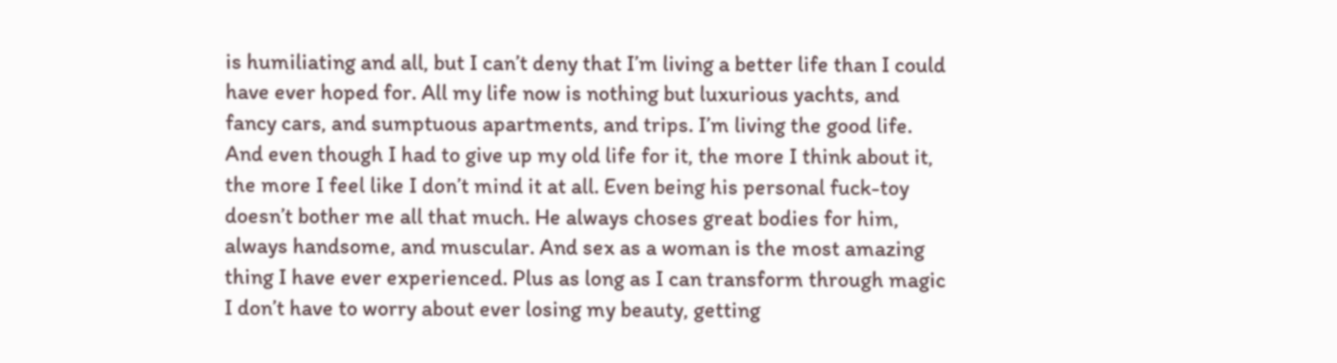is humiliating and all, but I can’t deny that I’m living a better life than I could have ever hoped for. All my life now is nothing but luxurious yachts, and fancy cars, and sumptuous apartments, and trips. I’m living the good life. And even though I had to give up my old life for it, the more I think about it, the more I feel like I don’t mind it at all. Even being his personal fuck-toy doesn’t bother me all that much. He always choses great bodies for him, always handsome, and muscular. And sex as a woman is the most amazing thing I have ever experienced. Plus as long as I can transform through magic I don’t have to worry about ever losing my beauty, getting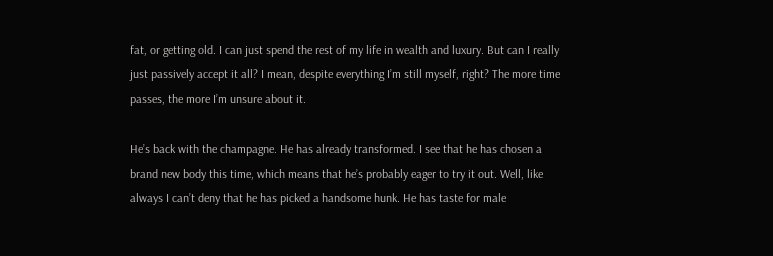fat, or getting old. I can just spend the rest of my life in wealth and luxury. But can I really just passively accept it all? I mean, despite everything I’m still myself, right? The more time passes, the more I’m unsure about it.

He’s back with the champagne. He has already transformed. I see that he has chosen a brand new body this time, which means that he’s probably eager to try it out. Well, like always I can’t deny that he has picked a handsome hunk. He has taste for male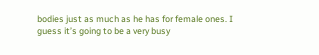bodies just as much as he has for female ones. I guess it’s going to be a very busy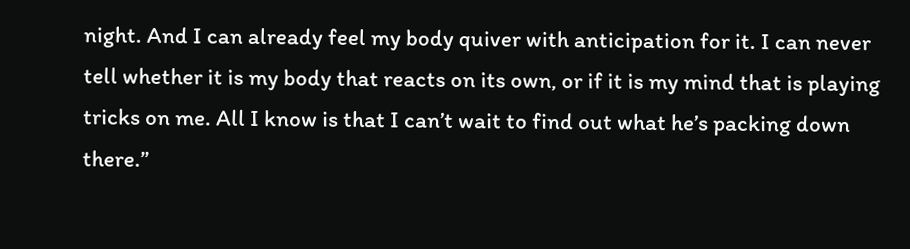night. And I can already feel my body quiver with anticipation for it. I can never tell whether it is my body that reacts on its own, or if it is my mind that is playing tricks on me. All I know is that I can’t wait to find out what he’s packing down there.”